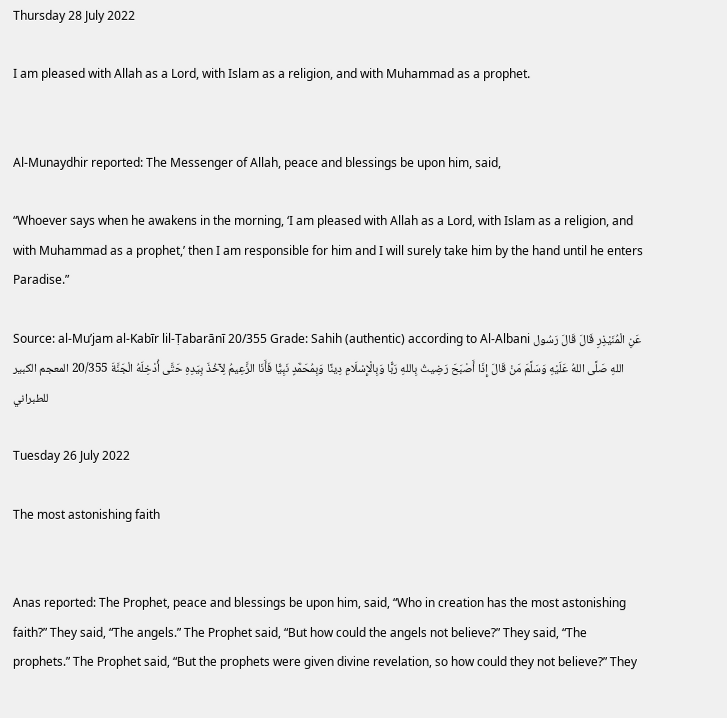Thursday 28 July 2022

I am pleased with Allah as a Lord, with Islam as a religion, and with Muhammad as a prophet.


Al-Munaydhir reported: The Messenger of Allah, peace and blessings be upon him, said,

“Whoever says when he awakens in the morning, ‘I am pleased with Allah as a Lord, with Islam as a religion, and with Muhammad as a prophet,’ then I am responsible for him and I will surely take him by the hand until he enters Paradise.”

Source: al-Mu’jam al-Kabīr lil-Ṭabarānī 20/355 Grade: Sahih (authentic) according to Al-Albani عَنِ الْمُنَيْذِرِ قَالَ قَالَ رَسُول اللهِ صَلَّى اللهُ عَلَيْهِ وَسَلَّمَ مَنْ قَالَ إِذَا أَصْبَحَ رَضِيتُ بِاللهِ رَبًّا وَبِالْإِسْلَامِ دِينًا وَبِمُحَمَّدٍ نَبِيًّا فَأَنَا الزَّعِيمُ لِآخُذَ بِيَدِهِ حَتَّى أُدْخِلَهُ الْجَنَّةَ 20/355 المعجم الكبير للطبراني

Tuesday 26 July 2022

The most astonishing faith


Anas reported: The Prophet, peace and blessings be upon him, said, “Who in creation has the most astonishing faith?” They said, “The angels.” The Prophet said, “But how could the angels not believe?” They said, “The prophets.” The Prophet said, “But the prophets were given divine revelation, so how could they not believe?” They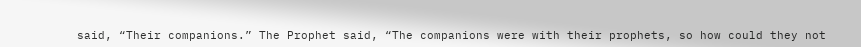said, “Their companions.” The Prophet said, “The companions were with their prophets, so how could they not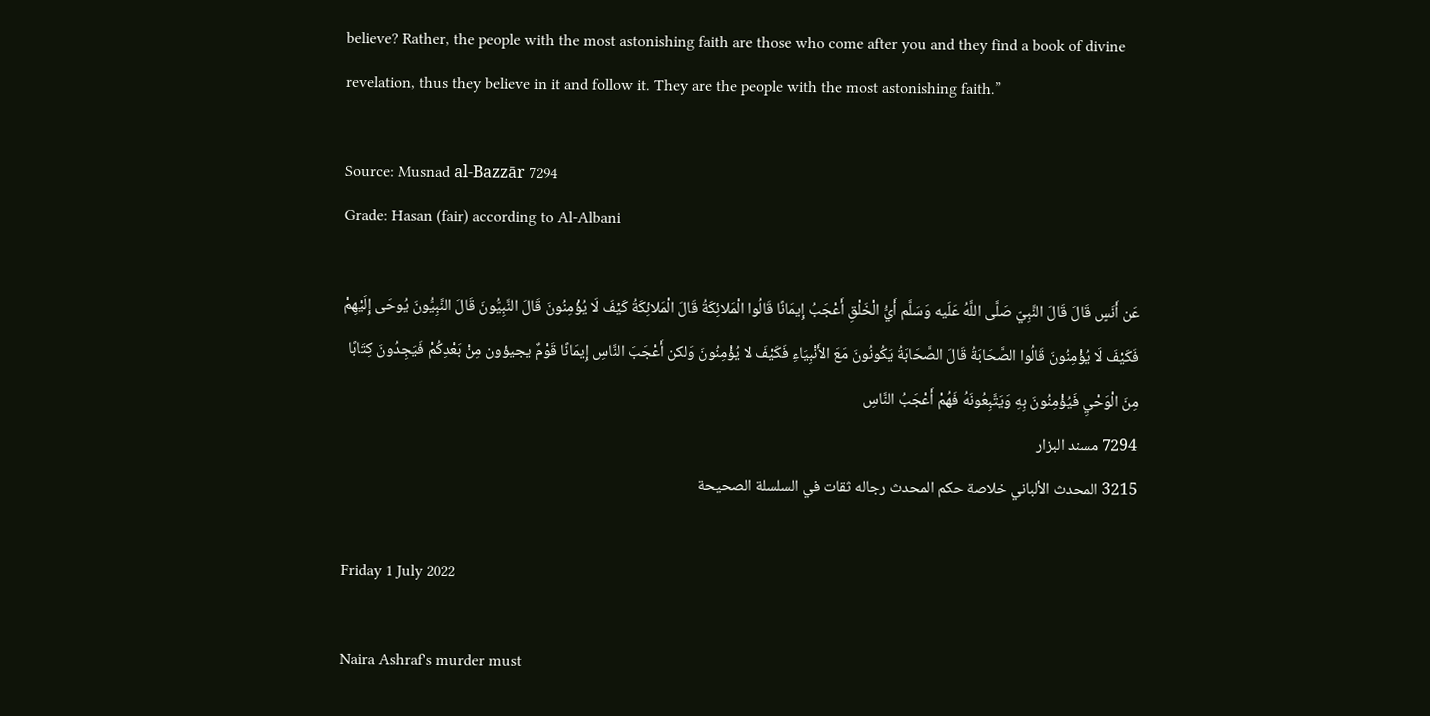believe? Rather, the people with the most astonishing faith are those who come after you and they find a book of divine revelation, thus they believe in it and follow it. They are the people with the most astonishing faith.”

Source: Musnad al-Bazzār 7294
Grade: Hasan (fair) according to Al-Albani

عَن أَنَسٍ قَالَ قَالَ النَّبِيّ صَلَّى اللَّهُ عَلَيه وَسَلَّم أَيُّ الْخَلْقِ أَعْجَبُ إِيمَانًا قَالُوا الْمَلائِكَةُ قَالَ الْمَلائِكَةُ كَيْفَ لَا يُؤْمِنُونَ قَالَ النَّبِيُّونَ قَالَ النَّبِيُّونَ يُوحَى إِلَيْهِمْ فَكَيْفَ لَا يُؤْمِنُونَ قَالُوا الصَّحَابَةُ قَالَ الصَّحَابَةُ يَكُونُونَ مَعَ الأَنْبِيَاءِ فَكَيْفَ لا يُؤْمِنُونَ وَلكن أَعْجَبَ النَّاسِ إِيمَانًا قَوْمٌ يجيؤون مِنْ بَعْدِكُمْ فَيَجِدُونَ كِتَابًا مِنَ الْوَحْيِ فَيُؤْمِنُونَ بِهِ وَيَتَّبِعُونَهُ فَهُمْ أَعْجَبُ النَّاسِ
7294 مسند البزار
3215 المحدث الألباني خلاصة حكم المحدث رجاله ثقات في السلسلة الصحيحة

Friday 1 July 2022

Naira Ashraf's murder must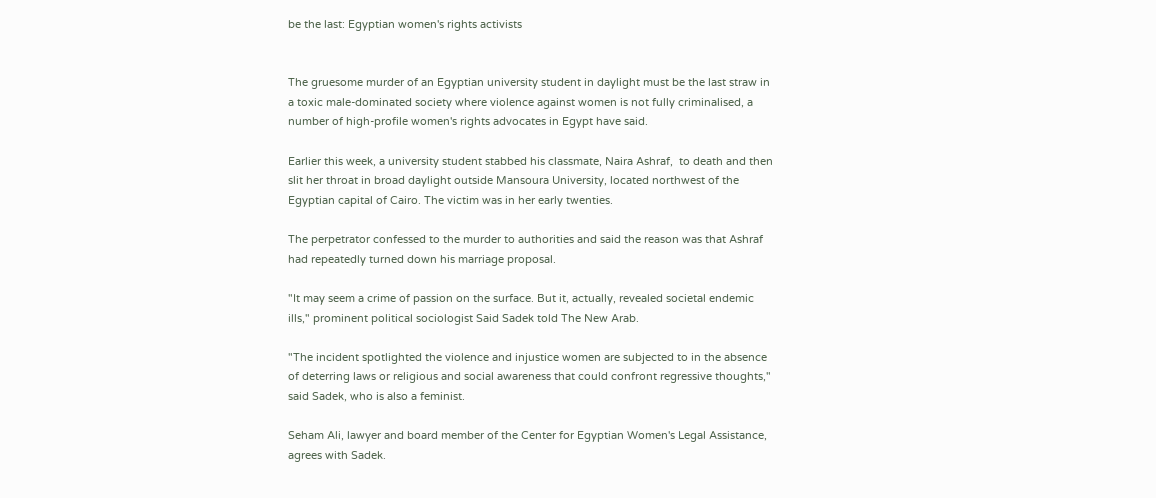be the last: Egyptian women's rights activists


The gruesome murder of an Egyptian university student in daylight must be the last straw in a toxic male-dominated society where violence against women is not fully criminalised, a number of high-profile women's rights advocates in Egypt have said.

Earlier this week, a university student stabbed his classmate, Naira Ashraf,  to death and then slit her throat in broad daylight outside Mansoura University, located northwest of the Egyptian capital of Cairo. The victim was in her early twenties.

The perpetrator confessed to the murder to authorities and said the reason was that Ashraf had repeatedly turned down his marriage proposal.

"It may seem a crime of passion on the surface. But it, actually, revealed societal endemic ills," prominent political sociologist Said Sadek told The New Arab.

"The incident spotlighted the violence and injustice women are subjected to in the absence of deterring laws or religious and social awareness that could confront regressive thoughts," said Sadek, who is also a feminist.

Seham Ali, lawyer and board member of the Center for Egyptian Women's Legal Assistance, agrees with Sadek.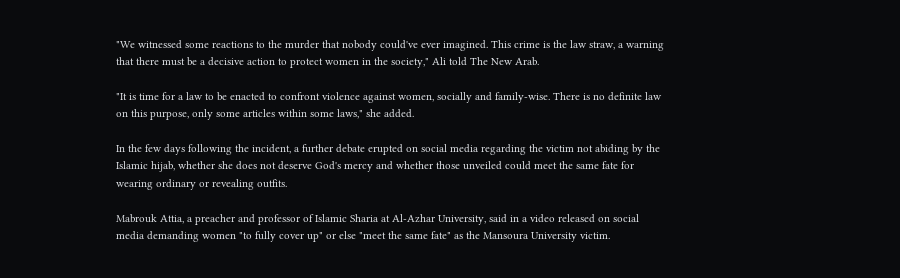"We witnessed some reactions to the murder that nobody could've ever imagined. This crime is the law straw, a warning that there must be a decisive action to protect women in the society," Ali told The New Arab.

"It is time for a law to be enacted to confront violence against women, socially and family-wise. There is no definite law on this purpose, only some articles within some laws," she added.

In the few days following the incident, a further debate erupted on social media regarding the victim not abiding by the Islamic hijab, whether she does not deserve God's mercy and whether those unveiled could meet the same fate for wearing ordinary or revealing outfits.

Mabrouk Attia, a preacher and professor of Islamic Sharia at Al-Azhar University, said in a video released on social media demanding women "to fully cover up" or else "meet the same fate" as the Mansoura University victim.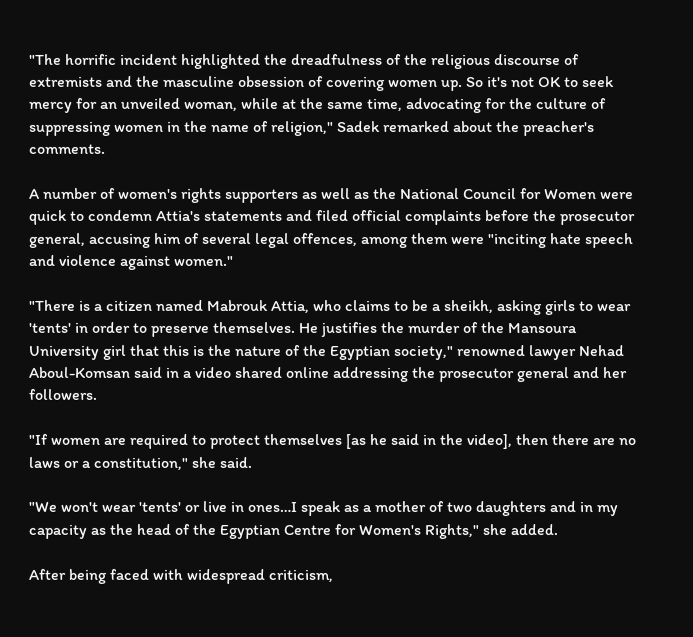"The horrific incident highlighted the dreadfulness of the religious discourse of extremists and the masculine obsession of covering women up. So it's not OK to seek mercy for an unveiled woman, while at the same time, advocating for the culture of suppressing women in the name of religion," Sadek remarked about the preacher's comments.

A number of women's rights supporters as well as the National Council for Women were quick to condemn Attia's statements and filed official complaints before the prosecutor general, accusing him of several legal offences, among them were "inciting hate speech and violence against women."

"There is a citizen named Mabrouk Attia, who claims to be a sheikh, asking girls to wear 'tents' in order to preserve themselves. He justifies the murder of the Mansoura University girl that this is the nature of the Egyptian society," renowned lawyer Nehad Aboul-Komsan said in a video shared online addressing the prosecutor general and her followers.

"If women are required to protect themselves [as he said in the video], then there are no laws or a constitution," she said.

"We won't wear 'tents' or live in ones…I speak as a mother of two daughters and in my capacity as the head of the Egyptian Centre for Women's Rights," she added.

After being faced with widespread criticism,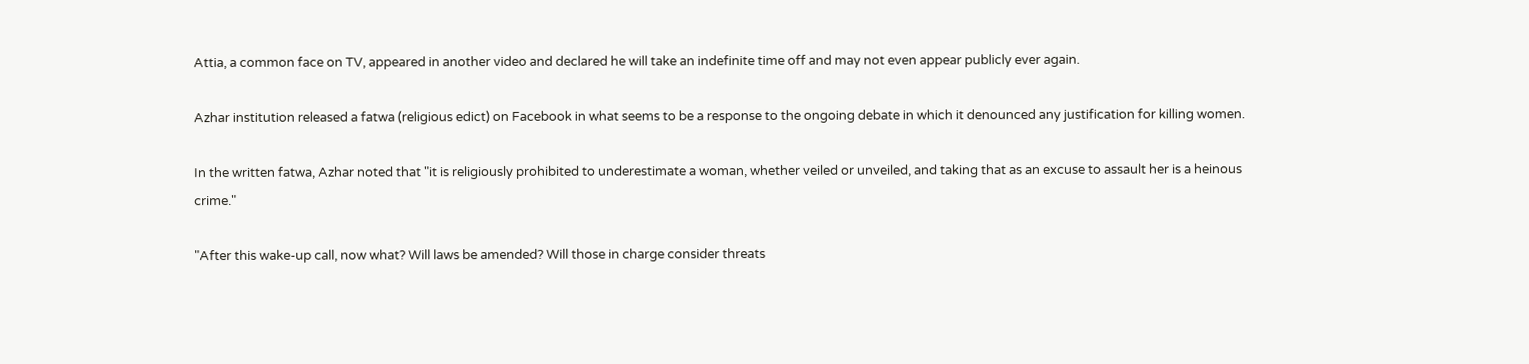Attia, a common face on TV, appeared in another video and declared he will take an indefinite time off and may not even appear publicly ever again.

Azhar institution released a fatwa (religious edict) on Facebook in what seems to be a response to the ongoing debate in which it denounced any justification for killing women.

In the written fatwa, Azhar noted that "it is religiously prohibited to underestimate a woman, whether veiled or unveiled, and taking that as an excuse to assault her is a heinous crime."

"After this wake-up call, now what? Will laws be amended? Will those in charge consider threats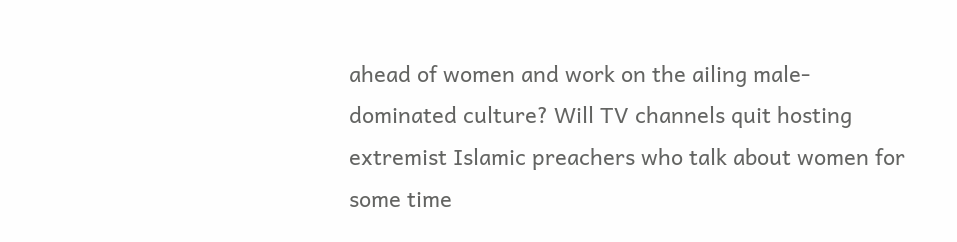ahead of women and work on the ailing male-dominated culture? Will TV channels quit hosting extremist Islamic preachers who talk about women for some time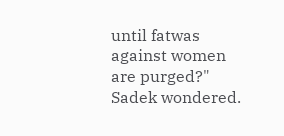until fatwas against women are purged?" Sadek wondered.